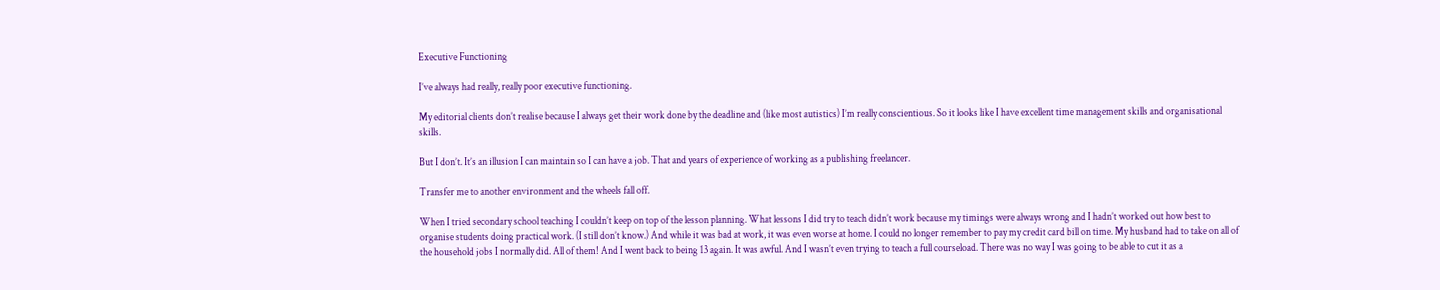Executive Functioning

I’ve always had really, really poor executive functioning.

My editorial clients don’t realise because I always get their work done by the deadline and (like most autistics) I’m really conscientious. So it looks like I have excellent time management skills and organisational skills.

But I don’t. It’s an illusion I can maintain so I can have a job. That and years of experience of working as a publishing freelancer.

Transfer me to another environment and the wheels fall off.

When I tried secondary school teaching I couldn’t keep on top of the lesson planning. What lessons I did try to teach didn’t work because my timings were always wrong and I hadn’t worked out how best to organise students doing practical work. (I still don’t know.) And while it was bad at work, it was even worse at home. I could no longer remember to pay my credit card bill on time. My husband had to take on all of the household jobs I normally did. All of them! And I went back to being 13 again. It was awful. And I wasn’t even trying to teach a full courseload. There was no way I was going to be able to cut it as a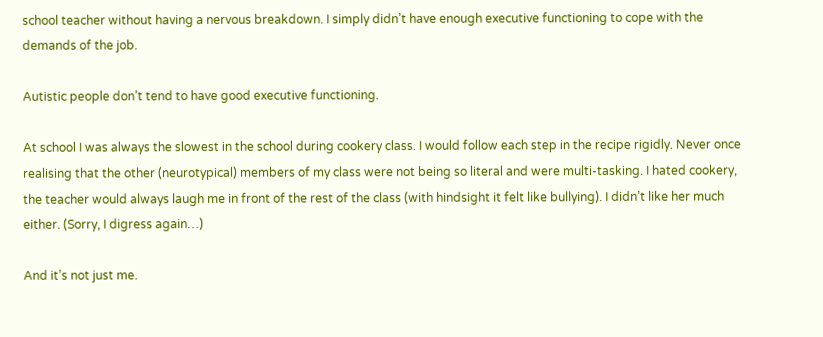school teacher without having a nervous breakdown. I simply didn’t have enough executive functioning to cope with the demands of the job.

Autistic people don’t tend to have good executive functioning.

At school I was always the slowest in the school during cookery class. I would follow each step in the recipe rigidly. Never once realising that the other (neurotypical) members of my class were not being so literal and were multi-tasking. I hated cookery, the teacher would always laugh me in front of the rest of the class (with hindsight it felt like bullying). I didn’t like her much either. (Sorry, I digress again…)

And it’s not just me.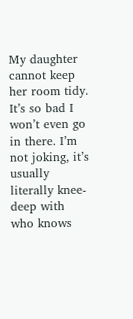My daughter cannot keep her room tidy. It’s so bad I won’t even go in there. I’m not joking, it’s usually literally knee-deep with who knows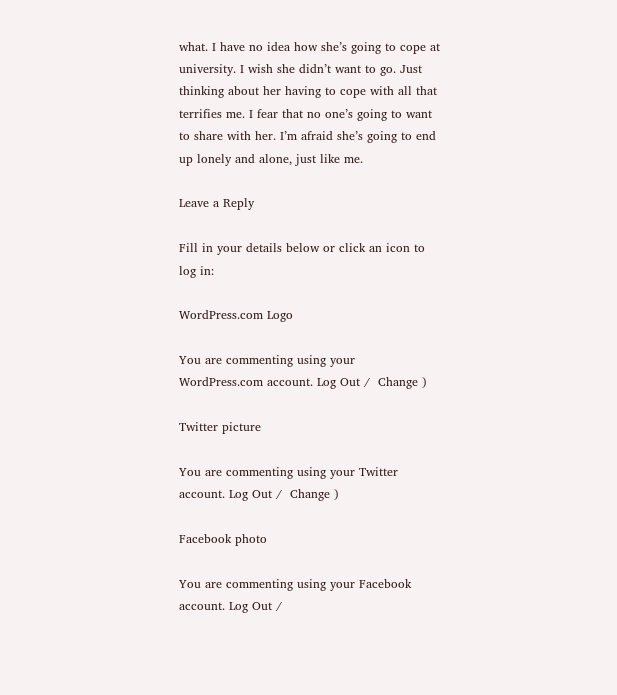what. I have no idea how she’s going to cope at university. I wish she didn’t want to go. Just thinking about her having to cope with all that terrifies me. I fear that no one’s going to want to share with her. I’m afraid she’s going to end up lonely and alone, just like me.

Leave a Reply

Fill in your details below or click an icon to log in:

WordPress.com Logo

You are commenting using your WordPress.com account. Log Out /  Change )

Twitter picture

You are commenting using your Twitter account. Log Out /  Change )

Facebook photo

You are commenting using your Facebook account. Log Out /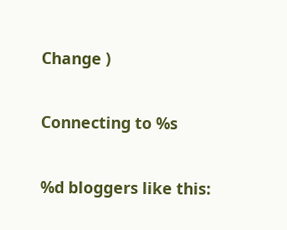Change )

Connecting to %s

%d bloggers like this: